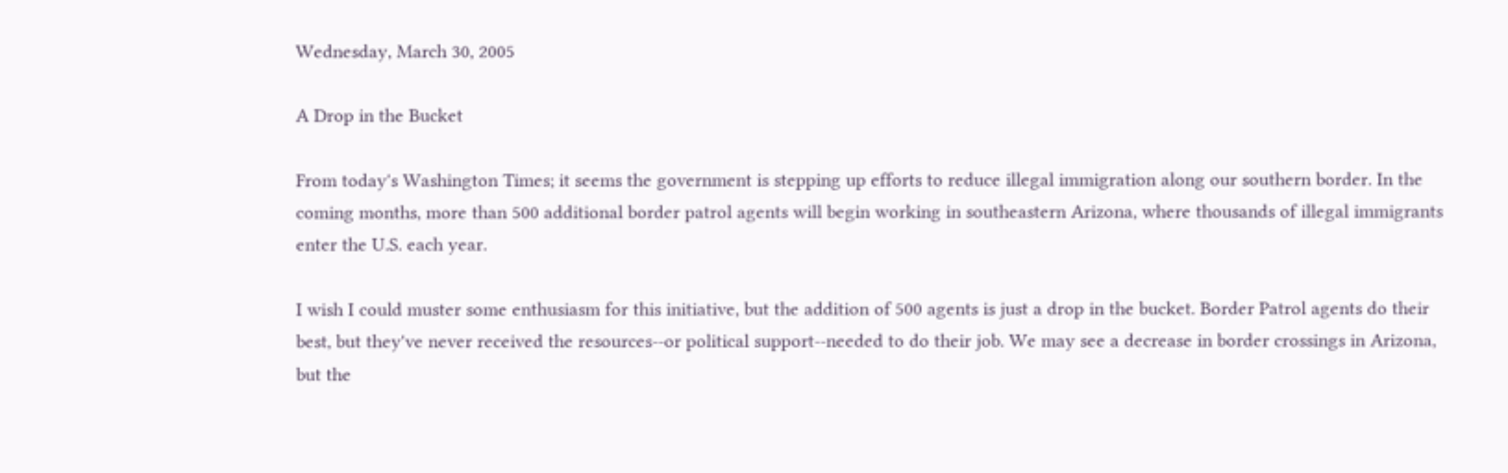Wednesday, March 30, 2005

A Drop in the Bucket

From today's Washington Times; it seems the government is stepping up efforts to reduce illegal immigration along our southern border. In the coming months, more than 500 additional border patrol agents will begin working in southeastern Arizona, where thousands of illegal immigrants enter the U.S. each year.

I wish I could muster some enthusiasm for this initiative, but the addition of 500 agents is just a drop in the bucket. Border Patrol agents do their best, but they've never received the resources--or political support--needed to do their job. We may see a decrease in border crossings in Arizona, but the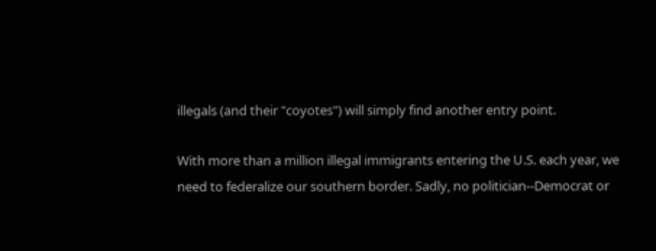illegals (and their "coyotes") will simply find another entry point.

With more than a million illegal immigrants entering the U.S. each year, we need to federalize our southern border. Sadly, no politician--Democrat or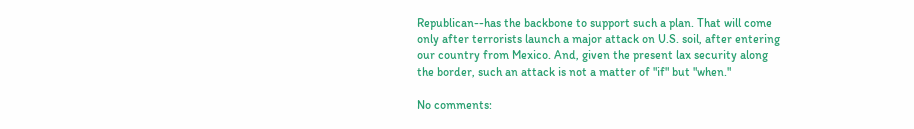Republican--has the backbone to support such a plan. That will come only after terrorists launch a major attack on U.S. soil, after entering our country from Mexico. And, given the present lax security along the border, such an attack is not a matter of "if" but "when."

No comments: